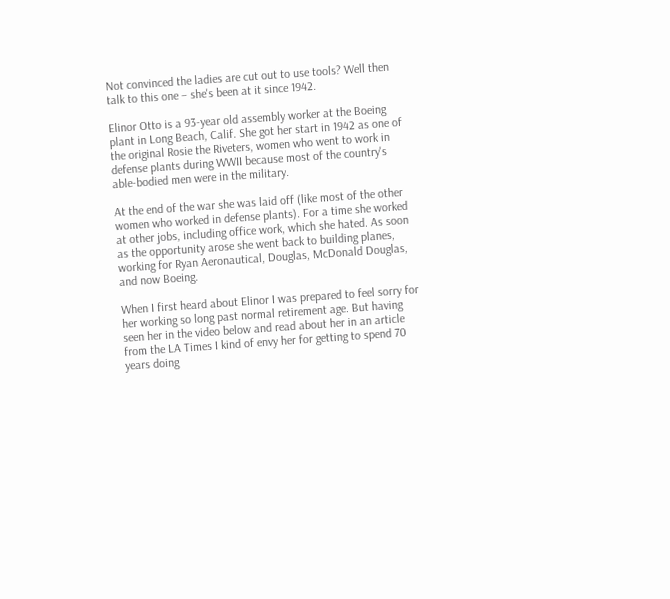Not convinced the ladies are cut out to use tools? Well then talk to this one – she's been at it since 1942.

Elinor Otto is a 93-year old assembly worker at the Boeing plant in Long Beach, Calif. She got her start in 1942 as one of the original Rosie the Riveters, women who went to work in defense plants during WWII because most of the country's able-bodied men were in the military.

At the end of the war she was laid off (like most of the other women who worked in defense plants). For a time she worked at other jobs, including office work, which she hated. As soon as the opportunity arose she went back to building planes, working for Ryan Aeronautical, Douglas, McDonald Douglas, and now Boeing.

When I first heard about Elinor I was prepared to feel sorry for her working so long past normal retirement age. But having seen her in the video below and read about her in an article from the LA Times I kind of envy her for getting to spend 70 years doing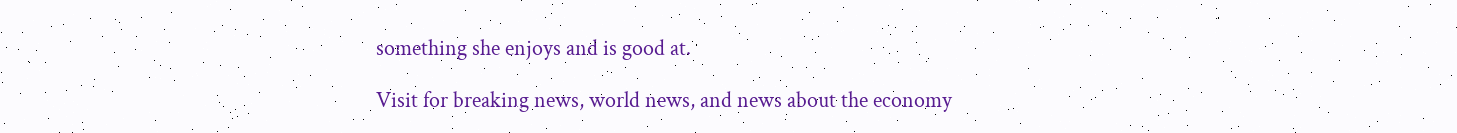something she enjoys and is good at.

Visit for breaking news, world news, and news about the economy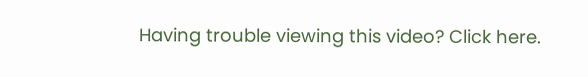Having trouble viewing this video? Click here.